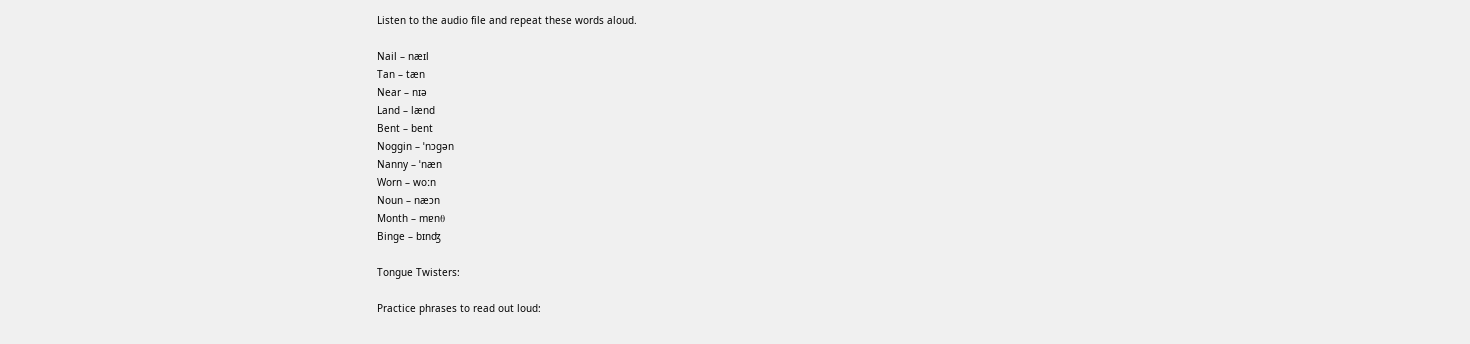Listen to the audio file and repeat these words aloud.

Nail – næɪl
Tan – tæn
Near – nɪə
Land – lænd
Bent – bent
Noggin – ˈnɔgən
Nanny – ˈnæn
Worn – woːn
Noun – næɔn
Month – mɐnθ
Binge – bɪnʤ

Tongue Twisters:

Practice phrases to read out loud: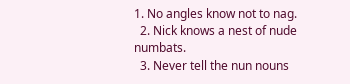1. No angles know not to nag.
  2. Nick knows a nest of nude numbats.
  3. Never tell the nun nouns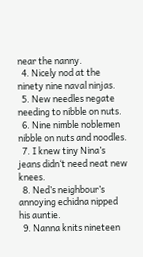near the nanny.
  4. Nicely nod at the ninety nine naval ninjas.
  5. New needles negate needing to nibble on nuts.
  6. Nine nimble noblemen nibble on nuts and noodles.
  7. I knew tiny Nina’s jeans didn‘t need neat new knees.
  8. Ned’s neighbour’s annoying echidna nipped his auntie.
  9. Nanna knits nineteen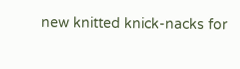new knitted knick-nacks for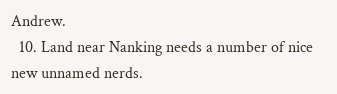Andrew.
  10. Land near Nanking needs a number of nice new unnamed nerds.